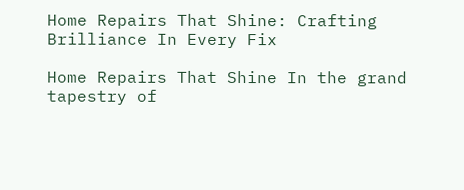Home Repairs That Shine: Crafting Brilliance In Every Fix

Home Repairs That Shine In the grand tapestry of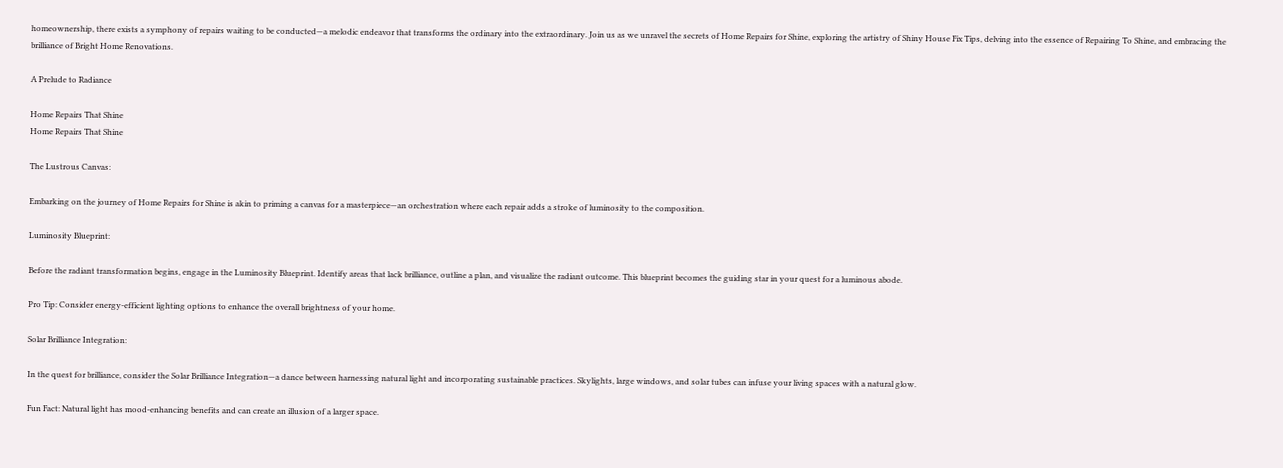homeownership, there exists a symphony of repairs waiting to be conducted—a melodic endeavor that transforms the ordinary into the extraordinary. Join us as we unravel the secrets of Home Repairs for Shine, exploring the artistry of Shiny House Fix Tips, delving into the essence of Repairing To Shine, and embracing the brilliance of Bright Home Renovations.

A Prelude to Radiance

Home Repairs That Shine
Home Repairs That Shine

The Lustrous Canvas:

Embarking on the journey of Home Repairs for Shine is akin to priming a canvas for a masterpiece—an orchestration where each repair adds a stroke of luminosity to the composition.

Luminosity Blueprint:

Before the radiant transformation begins, engage in the Luminosity Blueprint. Identify areas that lack brilliance, outline a plan, and visualize the radiant outcome. This blueprint becomes the guiding star in your quest for a luminous abode.

Pro Tip: Consider energy-efficient lighting options to enhance the overall brightness of your home.

Solar Brilliance Integration:

In the quest for brilliance, consider the Solar Brilliance Integration—a dance between harnessing natural light and incorporating sustainable practices. Skylights, large windows, and solar tubes can infuse your living spaces with a natural glow.

Fun Fact: Natural light has mood-enhancing benefits and can create an illusion of a larger space.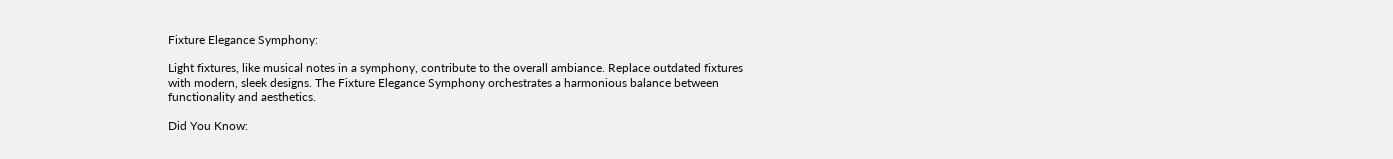Fixture Elegance Symphony:

Light fixtures, like musical notes in a symphony, contribute to the overall ambiance. Replace outdated fixtures with modern, sleek designs. The Fixture Elegance Symphony orchestrates a harmonious balance between functionality and aesthetics.

Did You Know: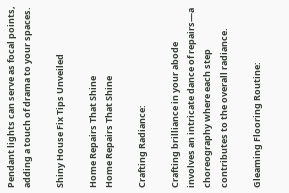Pendant lights can serve as focal points, adding a touch of drama to your spaces.

Shiny House Fix Tips Unveiled

Home Repairs That Shine
Home Repairs That Shine

Crafting Radiance:

Crafting brilliance in your abode involves an intricate dance of repairs—a choreography where each step contributes to the overall radiance.

Gleaming Flooring Routine: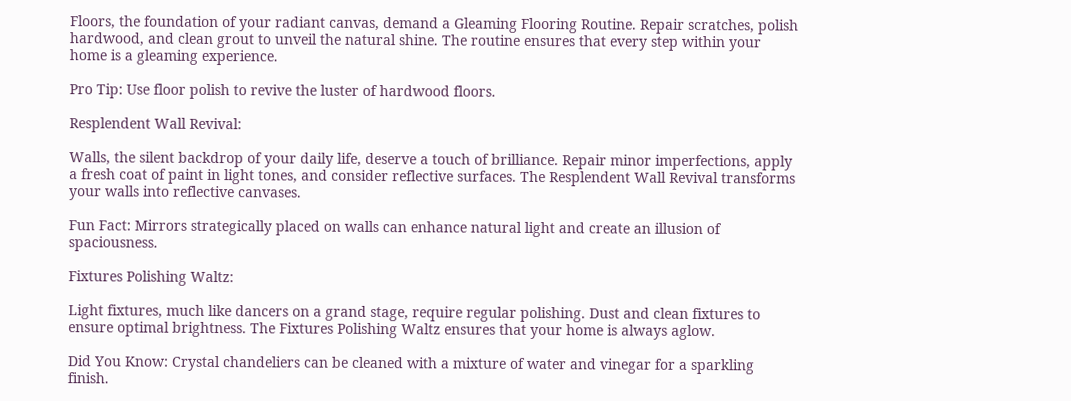Floors, the foundation of your radiant canvas, demand a Gleaming Flooring Routine. Repair scratches, polish hardwood, and clean grout to unveil the natural shine. The routine ensures that every step within your home is a gleaming experience.

Pro Tip: Use floor polish to revive the luster of hardwood floors.

Resplendent Wall Revival:

Walls, the silent backdrop of your daily life, deserve a touch of brilliance. Repair minor imperfections, apply a fresh coat of paint in light tones, and consider reflective surfaces. The Resplendent Wall Revival transforms your walls into reflective canvases.

Fun Fact: Mirrors strategically placed on walls can enhance natural light and create an illusion of spaciousness.

Fixtures Polishing Waltz:

Light fixtures, much like dancers on a grand stage, require regular polishing. Dust and clean fixtures to ensure optimal brightness. The Fixtures Polishing Waltz ensures that your home is always aglow.

Did You Know: Crystal chandeliers can be cleaned with a mixture of water and vinegar for a sparkling finish.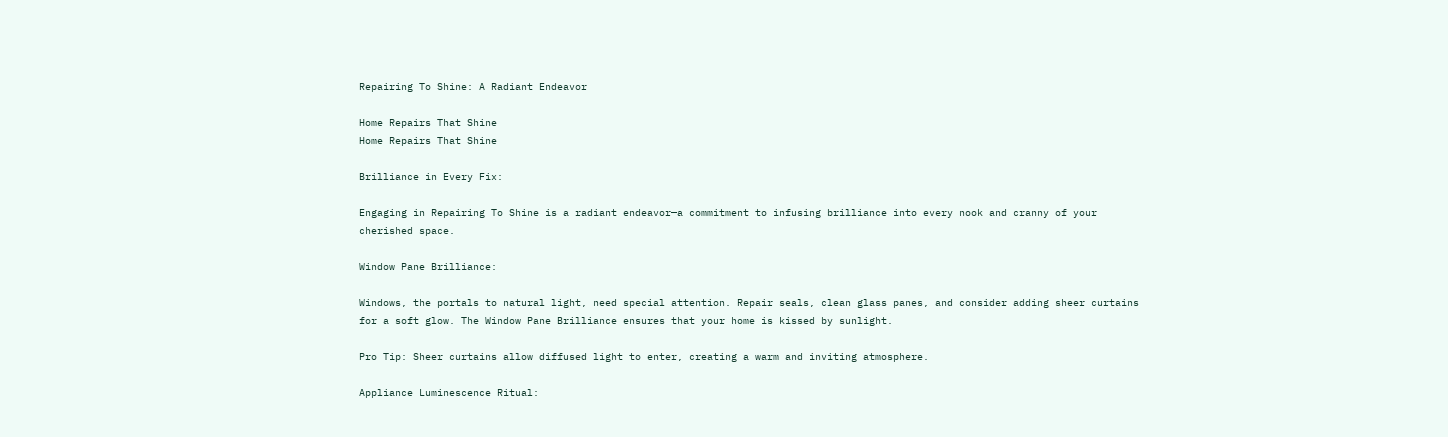Repairing To Shine: A Radiant Endeavor

Home Repairs That Shine
Home Repairs That Shine

Brilliance in Every Fix:

Engaging in Repairing To Shine is a radiant endeavor—a commitment to infusing brilliance into every nook and cranny of your cherished space.

Window Pane Brilliance:

Windows, the portals to natural light, need special attention. Repair seals, clean glass panes, and consider adding sheer curtains for a soft glow. The Window Pane Brilliance ensures that your home is kissed by sunlight.

Pro Tip: Sheer curtains allow diffused light to enter, creating a warm and inviting atmosphere.

Appliance Luminescence Ritual: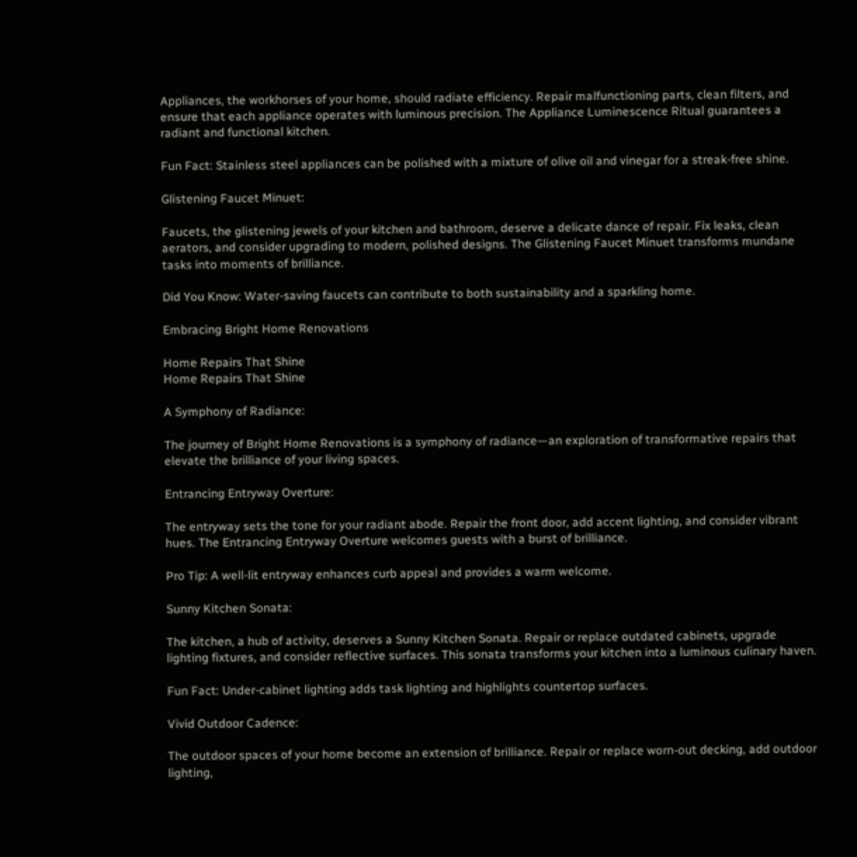Appliances, the workhorses of your home, should radiate efficiency. Repair malfunctioning parts, clean filters, and ensure that each appliance operates with luminous precision. The Appliance Luminescence Ritual guarantees a radiant and functional kitchen.

Fun Fact: Stainless steel appliances can be polished with a mixture of olive oil and vinegar for a streak-free shine.

Glistening Faucet Minuet:

Faucets, the glistening jewels of your kitchen and bathroom, deserve a delicate dance of repair. Fix leaks, clean aerators, and consider upgrading to modern, polished designs. The Glistening Faucet Minuet transforms mundane tasks into moments of brilliance.

Did You Know: Water-saving faucets can contribute to both sustainability and a sparkling home.

Embracing Bright Home Renovations

Home Repairs That Shine
Home Repairs That Shine

A Symphony of Radiance:

The journey of Bright Home Renovations is a symphony of radiance—an exploration of transformative repairs that elevate the brilliance of your living spaces.

Entrancing Entryway Overture:

The entryway sets the tone for your radiant abode. Repair the front door, add accent lighting, and consider vibrant hues. The Entrancing Entryway Overture welcomes guests with a burst of brilliance.

Pro Tip: A well-lit entryway enhances curb appeal and provides a warm welcome.

Sunny Kitchen Sonata:

The kitchen, a hub of activity, deserves a Sunny Kitchen Sonata. Repair or replace outdated cabinets, upgrade lighting fixtures, and consider reflective surfaces. This sonata transforms your kitchen into a luminous culinary haven.

Fun Fact: Under-cabinet lighting adds task lighting and highlights countertop surfaces.

Vivid Outdoor Cadence:

The outdoor spaces of your home become an extension of brilliance. Repair or replace worn-out decking, add outdoor lighting,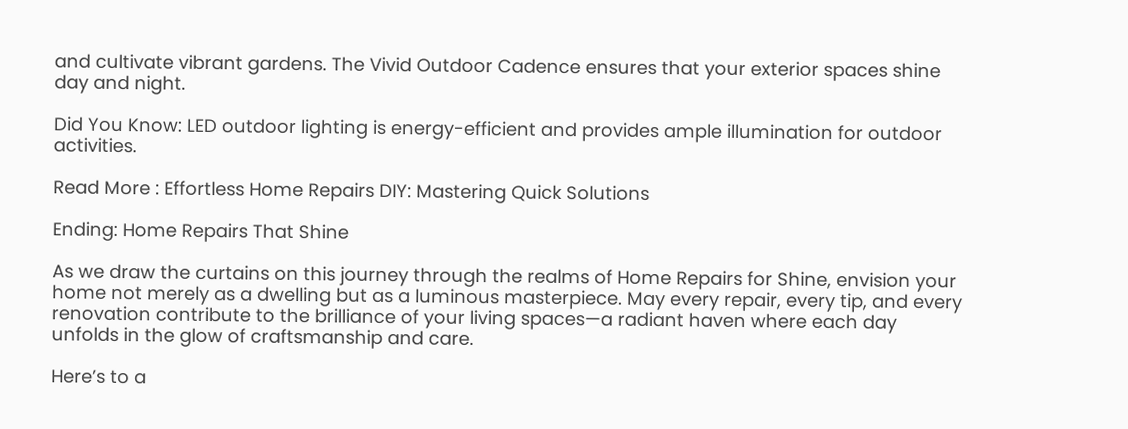and cultivate vibrant gardens. The Vivid Outdoor Cadence ensures that your exterior spaces shine day and night.

Did You Know: LED outdoor lighting is energy-efficient and provides ample illumination for outdoor activities.

Read More : Effortless Home Repairs DIY: Mastering Quick Solutions

Ending: Home Repairs That Shine

As we draw the curtains on this journey through the realms of Home Repairs for Shine, envision your home not merely as a dwelling but as a luminous masterpiece. May every repair, every tip, and every renovation contribute to the brilliance of your living spaces—a radiant haven where each day unfolds in the glow of craftsmanship and care.

Here’s to a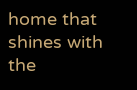home that shines with the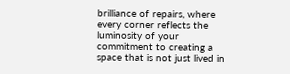brilliance of repairs, where every corner reflects the luminosity of your commitment to creating a space that is not just lived in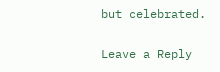but celebrated.

Leave a Reply